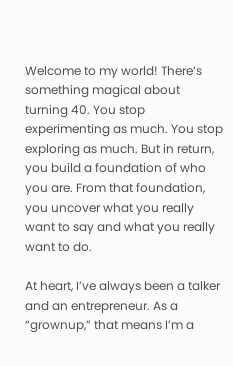Welcome to my world! There’s something magical about turning 40. You stop experimenting as much. You stop exploring as much. But in return, you build a foundation of who you are. From that foundation, you uncover what you really want to say and what you really want to do.

At heart, I’ve always been a talker and an entrepreneur. As a “grownup,” that means I’m a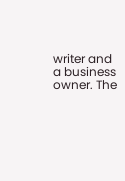writer and a business owner. The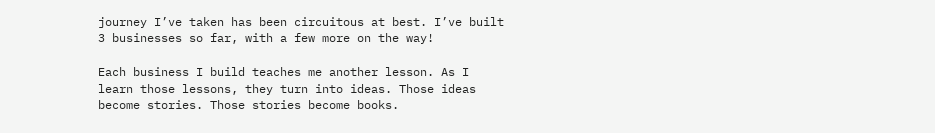journey I’ve taken has been circuitous at best. I’ve built 3 businesses so far, with a few more on the way!

Each business I build teaches me another lesson. As I learn those lessons, they turn into ideas. Those ideas become stories. Those stories become books.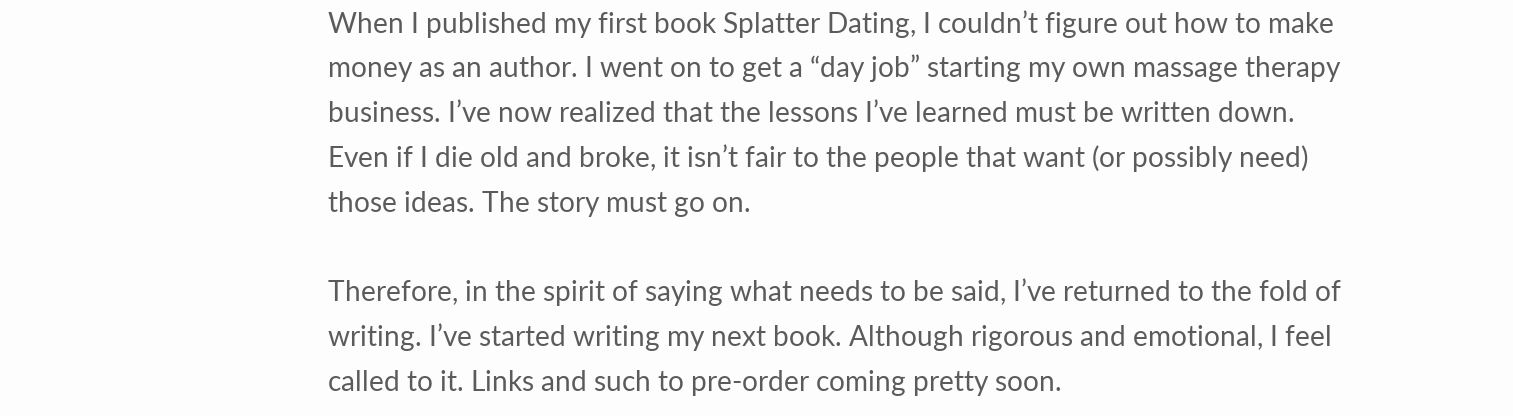When I published my first book Splatter Dating, I couldn’t figure out how to make money as an author. I went on to get a “day job” starting my own massage therapy business. I’ve now realized that the lessons I’ve learned must be written down. Even if I die old and broke, it isn’t fair to the people that want (or possibly need) those ideas. The story must go on.

Therefore, in the spirit of saying what needs to be said, I’ve returned to the fold of writing. I’ve started writing my next book. Although rigorous and emotional, I feel called to it. Links and such to pre-order coming pretty soon.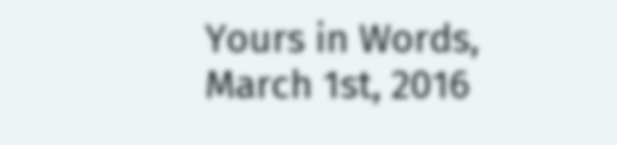Yours in Words,
March 1st, 2016